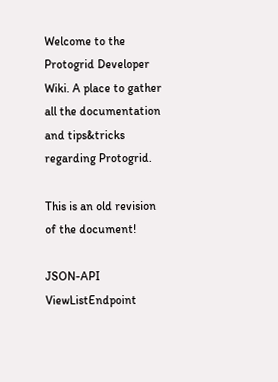Welcome to the Protogrid Developer Wiki. A place to gather all the documentation and tips&tricks regarding Protogrid.

This is an old revision of the document!

JSON-API ViewListEndpoint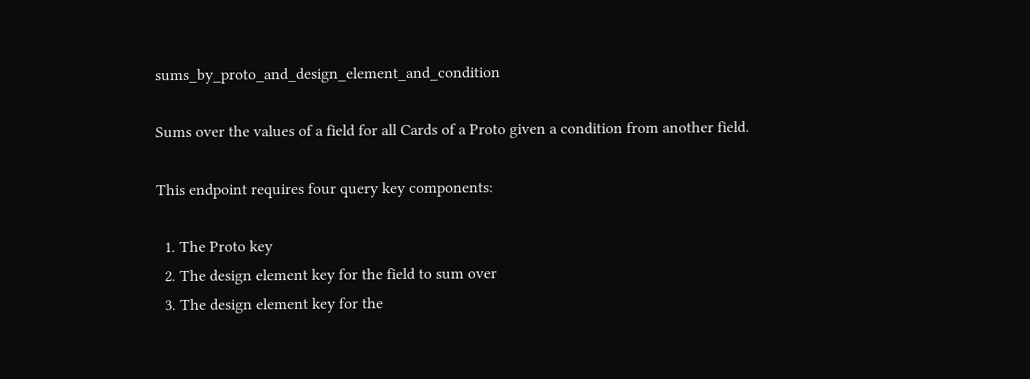sums_by_proto_and_design_element_and_condition

Sums over the values of a field for all Cards of a Proto given a condition from another field.

This endpoint requires four query key components:

  1. The Proto key
  2. The design element key for the field to sum over
  3. The design element key for the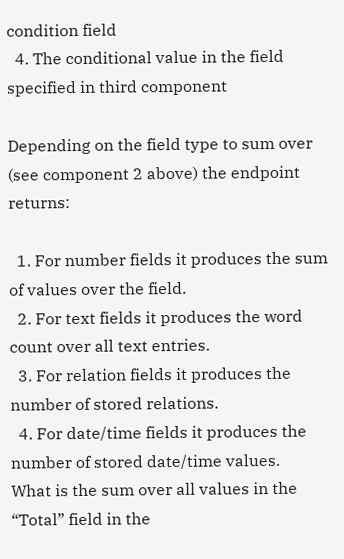condition field
  4. The conditional value in the field specified in third component

Depending on the field type to sum over (see component 2 above) the endpoint returns:

  1. For number fields it produces the sum of values over the field.
  2. For text fields it produces the word count over all text entries.
  3. For relation fields it produces the number of stored relations.
  4. For date/time fields it produces the number of stored date/time values.
What is the sum over all values in the “Total” field in the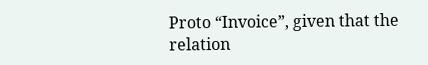Proto “Invoice”, given that the relation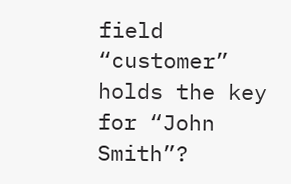field “customer” holds the key for “John Smith”?